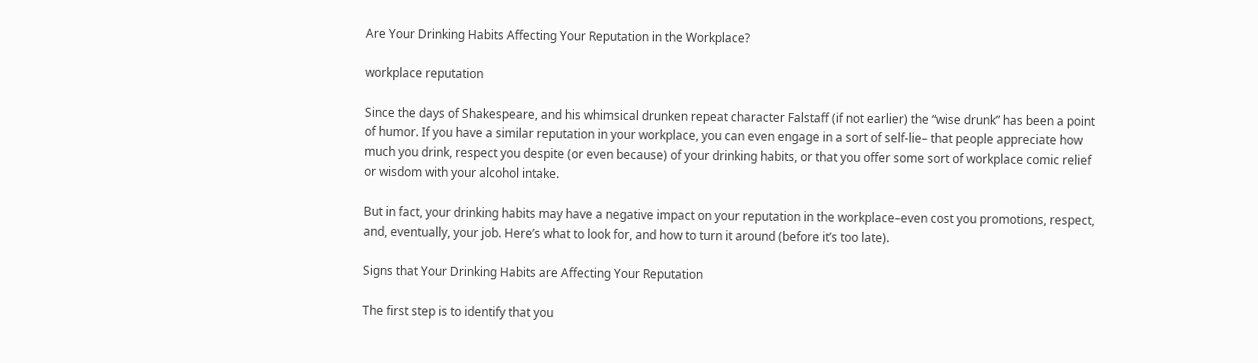Are Your Drinking Habits Affecting Your Reputation in the Workplace?

workplace reputation

Since the days of Shakespeare, and his whimsical drunken repeat character Falstaff (if not earlier) the “wise drunk” has been a point of humor. If you have a similar reputation in your workplace, you can even engage in a sort of self-lie– that people appreciate how much you drink, respect you despite (or even because) of your drinking habits, or that you offer some sort of workplace comic relief or wisdom with your alcohol intake.

But in fact, your drinking habits may have a negative impact on your reputation in the workplace–even cost you promotions, respect, and, eventually, your job. Here’s what to look for, and how to turn it around (before it’s too late).

Signs that Your Drinking Habits are Affecting Your Reputation

The first step is to identify that you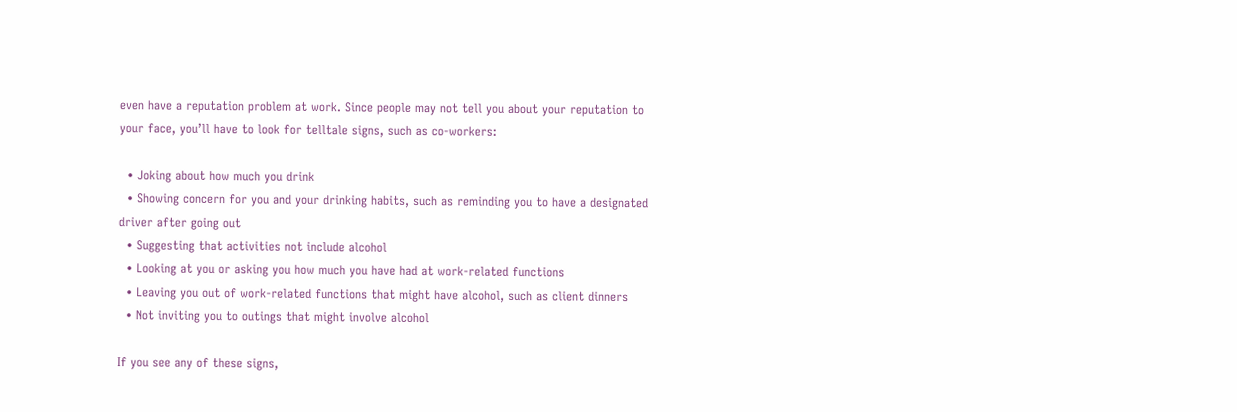even have a reputation problem at work. Since people may not tell you about your reputation to your face, you’ll have to look for telltale signs, such as co-workers:

  • Joking about how much you drink
  • Showing concern for you and your drinking habits, such as reminding you to have a designated driver after going out
  • Suggesting that activities not include alcohol
  • Looking at you or asking you how much you have had at work-related functions
  • Leaving you out of work-related functions that might have alcohol, such as client dinners
  • Not inviting you to outings that might involve alcohol

If you see any of these signs,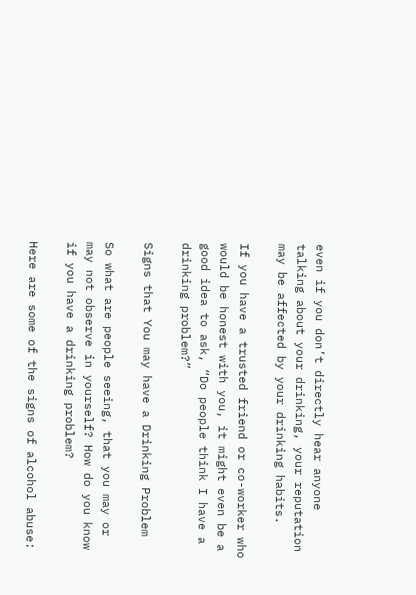even if you don’t directly hear anyone talking about your drinking, your reputation may be affected by your drinking habits.

If you have a trusted friend or co-worker who would be honest with you, it might even be a good idea to ask, “Do people think I have a drinking problem?”

Signs that You may have a Drinking Problem

So what are people seeing, that you may or may not observe in yourself? How do you know if you have a drinking problem?

Here are some of the signs of alcohol abuse: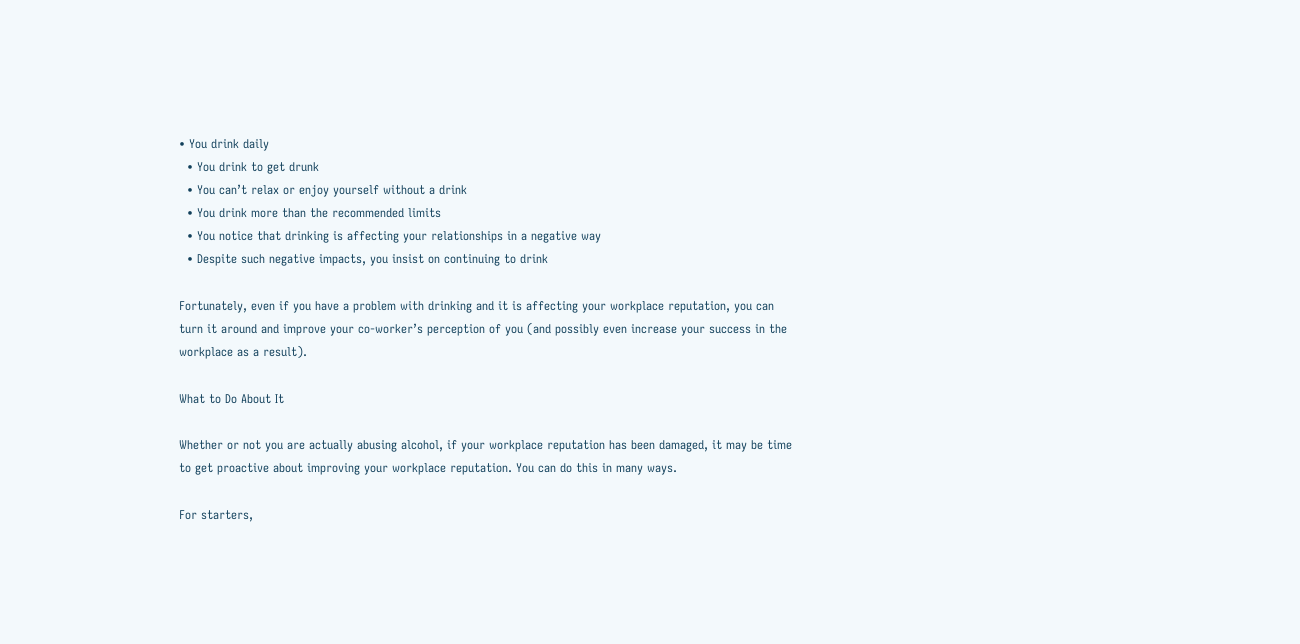• You drink daily
  • You drink to get drunk
  • You can’t relax or enjoy yourself without a drink
  • You drink more than the recommended limits
  • You notice that drinking is affecting your relationships in a negative way
  • Despite such negative impacts, you insist on continuing to drink

Fortunately, even if you have a problem with drinking and it is affecting your workplace reputation, you can turn it around and improve your co-worker’s perception of you (and possibly even increase your success in the workplace as a result).

What to Do About It

Whether or not you are actually abusing alcohol, if your workplace reputation has been damaged, it may be time to get proactive about improving your workplace reputation. You can do this in many ways.

For starters,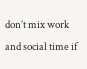don’t mix work and social time if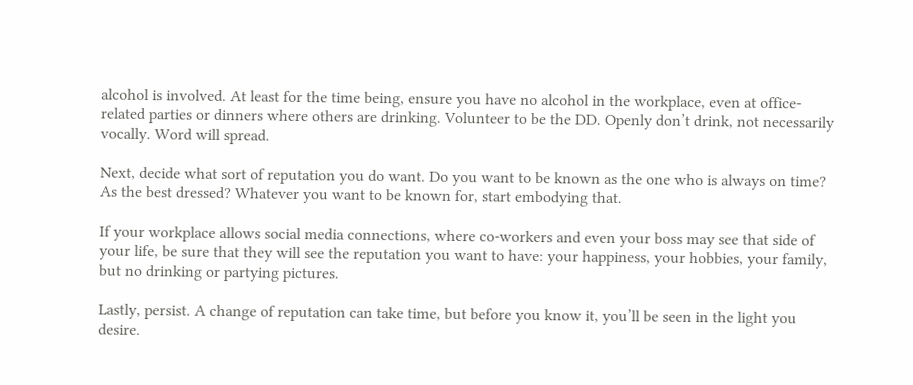alcohol is involved. At least for the time being, ensure you have no alcohol in the workplace, even at office-related parties or dinners where others are drinking. Volunteer to be the DD. Openly don’t drink, not necessarily vocally. Word will spread.

Next, decide what sort of reputation you do want. Do you want to be known as the one who is always on time? As the best dressed? Whatever you want to be known for, start embodying that.

If your workplace allows social media connections, where co-workers and even your boss may see that side of your life, be sure that they will see the reputation you want to have: your happiness, your hobbies, your family, but no drinking or partying pictures.

Lastly, persist. A change of reputation can take time, but before you know it, you’ll be seen in the light you desire.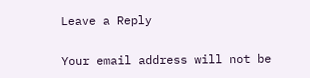Leave a Reply

Your email address will not be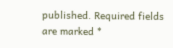published. Required fields are marked *